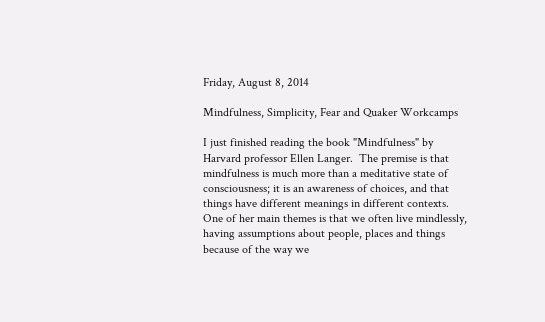Friday, August 8, 2014

Mindfulness, Simplicity, Fear and Quaker Workcamps

I just finished reading the book "Mindfulness" by Harvard professor Ellen Langer.  The premise is that mindfulness is much more than a meditative state of consciousness; it is an awareness of choices, and that things have different meanings in different contexts.  One of her main themes is that we often live mindlessly, having assumptions about people, places and things because of the way we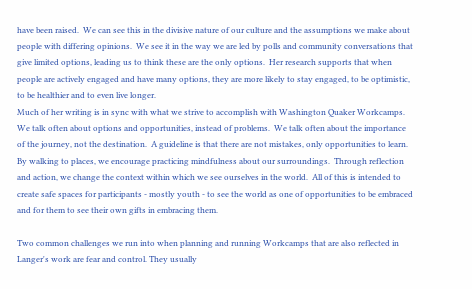have been raised.  We can see this in the divisive nature of our culture and the assumptions we make about people with differing opinions.  We see it in the way we are led by polls and community conversations that give limited options, leading us to think these are the only options.  Her research supports that when people are actively engaged and have many options, they are more likely to stay engaged, to be optimistic, to be healthier and to even live longer.
Much of her writing is in sync with what we strive to accomplish with Washington Quaker Workcamps.  We talk often about options and opportunities, instead of problems.  We talk often about the importance of the journey, not the destination.  A guideline is that there are not mistakes, only opportunities to learn.  By walking to places, we encourage practicing mindfulness about our surroundings.  Through reflection and action, we change the context within which we see ourselves in the world.  All of this is intended to create safe spaces for participants - mostly youth - to see the world as one of opportunities to be embraced and for them to see their own gifts in embracing them.

Two common challenges we run into when planning and running Workcamps that are also reflected in Langer's work are fear and control. They usually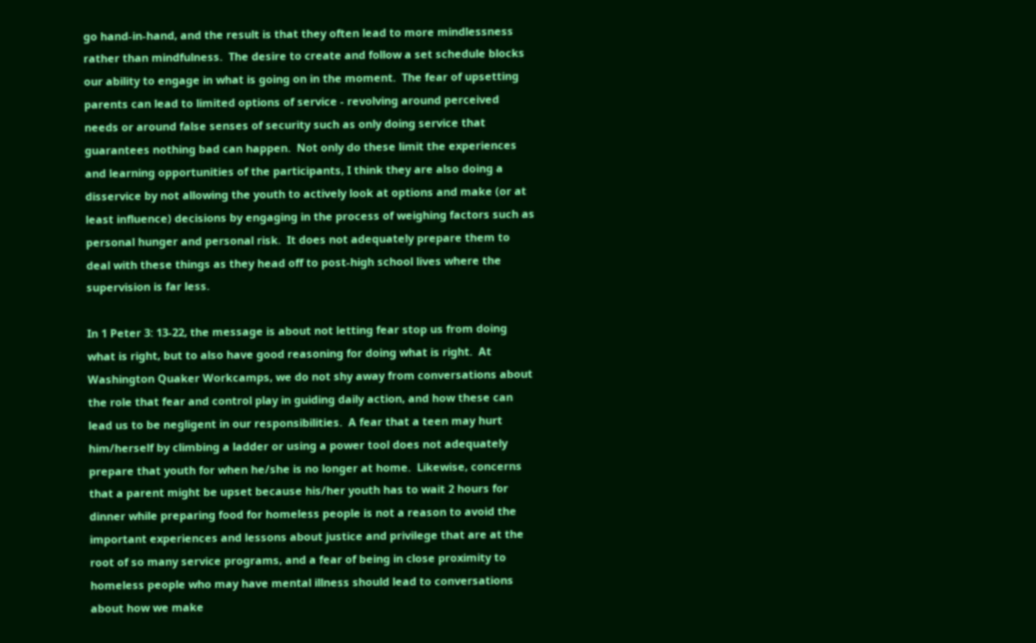go hand-in-hand, and the result is that they often lead to more mindlessness rather than mindfulness.  The desire to create and follow a set schedule blocks our ability to engage in what is going on in the moment.  The fear of upsetting parents can lead to limited options of service - revolving around perceived needs or around false senses of security such as only doing service that guarantees nothing bad can happen.  Not only do these limit the experiences and learning opportunities of the participants, I think they are also doing a disservice by not allowing the youth to actively look at options and make (or at least influence) decisions by engaging in the process of weighing factors such as personal hunger and personal risk.  It does not adequately prepare them to deal with these things as they head off to post-high school lives where the supervision is far less.

In 1 Peter 3: 13-22, the message is about not letting fear stop us from doing what is right, but to also have good reasoning for doing what is right.  At Washington Quaker Workcamps, we do not shy away from conversations about the role that fear and control play in guiding daily action, and how these can lead us to be negligent in our responsibilities.  A fear that a teen may hurt him/herself by climbing a ladder or using a power tool does not adequately prepare that youth for when he/she is no longer at home.  Likewise, concerns that a parent might be upset because his/her youth has to wait 2 hours for dinner while preparing food for homeless people is not a reason to avoid the important experiences and lessons about justice and privilege that are at the root of so many service programs, and a fear of being in close proximity to homeless people who may have mental illness should lead to conversations about how we make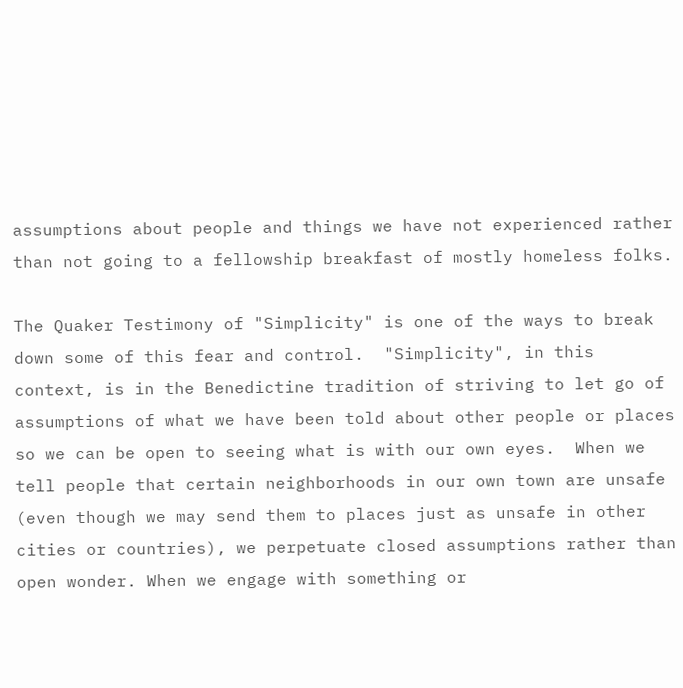assumptions about people and things we have not experienced rather than not going to a fellowship breakfast of mostly homeless folks.

The Quaker Testimony of "Simplicity" is one of the ways to break down some of this fear and control.  "Simplicity", in this context, is in the Benedictine tradition of striving to let go of assumptions of what we have been told about other people or places so we can be open to seeing what is with our own eyes.  When we tell people that certain neighborhoods in our own town are unsafe (even though we may send them to places just as unsafe in other cities or countries), we perpetuate closed assumptions rather than open wonder. When we engage with something or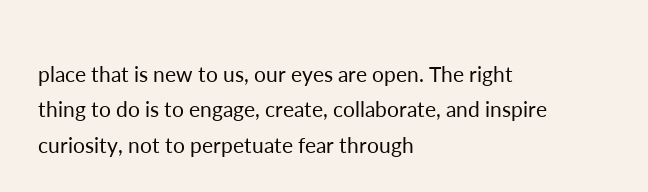place that is new to us, our eyes are open. The right thing to do is to engage, create, collaborate, and inspire curiosity, not to perpetuate fear through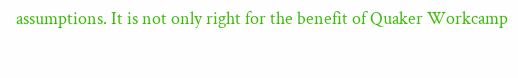assumptions. It is not only right for the benefit of Quaker Workcamp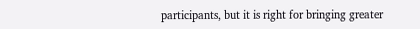participants, but it is right for bringing greater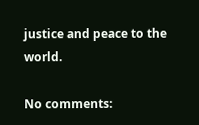justice and peace to the world.

No comments: